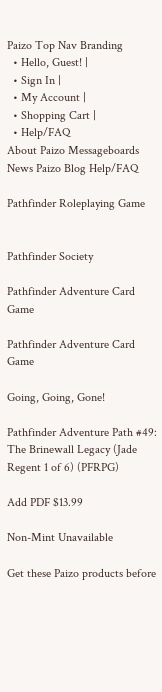Paizo Top Nav Branding
  • Hello, Guest! |
  • Sign In |
  • My Account |
  • Shopping Cart |
  • Help/FAQ
About Paizo Messageboards News Paizo Blog Help/FAQ

Pathfinder Roleplaying Game


Pathfinder Society

Pathfinder Adventure Card Game

Pathfinder Adventure Card Game

Going, Going, Gone!

Pathfinder Adventure Path #49: The Brinewall Legacy (Jade Regent 1 of 6) (PFRPG)

Add PDF $13.99

Non-Mint Unavailable

Get these Paizo products before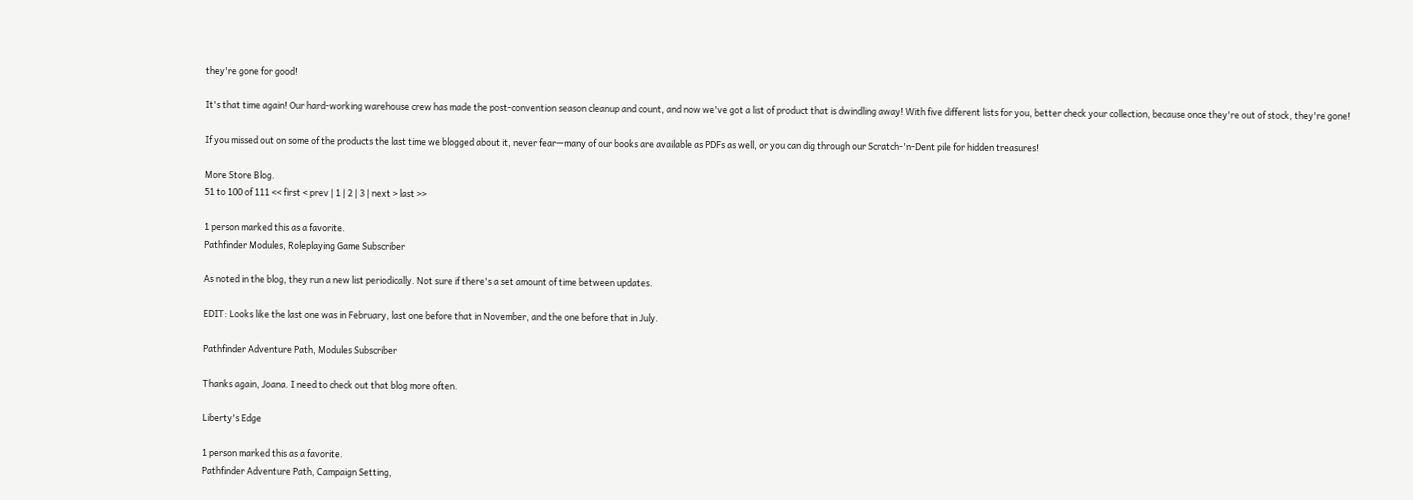they're gone for good!

It's that time again! Our hard-working warehouse crew has made the post-convention season cleanup and count, and now we've got a list of product that is dwindling away! With five different lists for you, better check your collection, because once they're out of stock, they're gone!

If you missed out on some of the products the last time we blogged about it, never fear—many of our books are available as PDFs as well, or you can dig through our Scratch-'n-Dent pile for hidden treasures!

More Store Blog.
51 to 100 of 111 << first < prev | 1 | 2 | 3 | next > last >>

1 person marked this as a favorite.
Pathfinder Modules, Roleplaying Game Subscriber

As noted in the blog, they run a new list periodically. Not sure if there's a set amount of time between updates.

EDIT: Looks like the last one was in February, last one before that in November, and the one before that in July.

Pathfinder Adventure Path, Modules Subscriber

Thanks again, Joana. I need to check out that blog more often.

Liberty's Edge

1 person marked this as a favorite.
Pathfinder Adventure Path, Campaign Setting,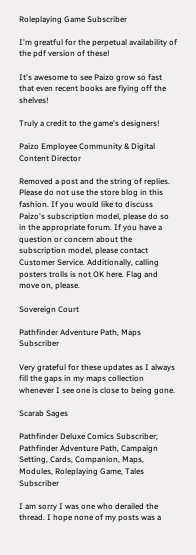Roleplaying Game Subscriber

I'm greatful for the perpetual availability of the pdf version of these!

It's awesome to see Paizo grow so fast that even recent books are flying off the shelves!

Truly a credit to the game's designers!

Paizo Employee Community & Digital Content Director

Removed a post and the string of replies. Please do not use the store blog in this fashion. If you would like to discuss Paizo's subscription model, please do so in the appropriate forum. If you have a question or concern about the subscription model, please contact Customer Service. Additionally, calling posters trolls is not OK here. Flag and move on, please.

Sovereign Court

Pathfinder Adventure Path, Maps Subscriber

Very grateful for these updates as I always fill the gaps in my maps collection whenever I see one is close to being gone.

Scarab Sages

Pathfinder Deluxe Comics Subscriber; Pathfinder Adventure Path, Campaign Setting, Cards, Companion, Maps, Modules, Roleplaying Game, Tales Subscriber

I am sorry I was one who derailed the thread. I hope none of my posts was a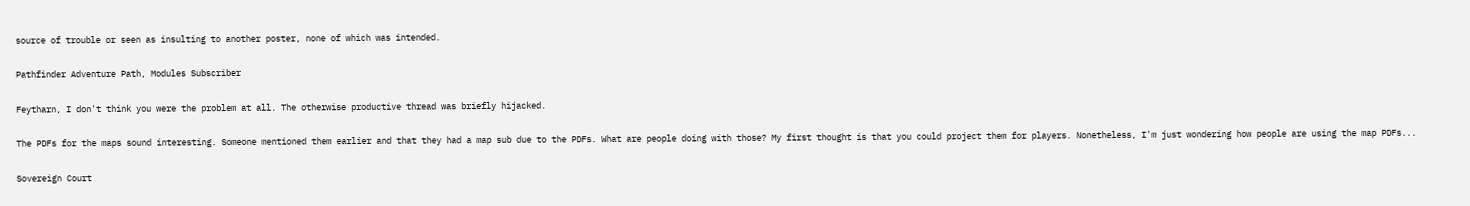source of trouble or seen as insulting to another poster, none of which was intended.

Pathfinder Adventure Path, Modules Subscriber

Feytharn, I don't think you were the problem at all. The otherwise productive thread was briefly hijacked.

The PDFs for the maps sound interesting. Someone mentioned them earlier and that they had a map sub due to the PDFs. What are people doing with those? My first thought is that you could project them for players. Nonetheless, I'm just wondering how people are using the map PDFs...

Sovereign Court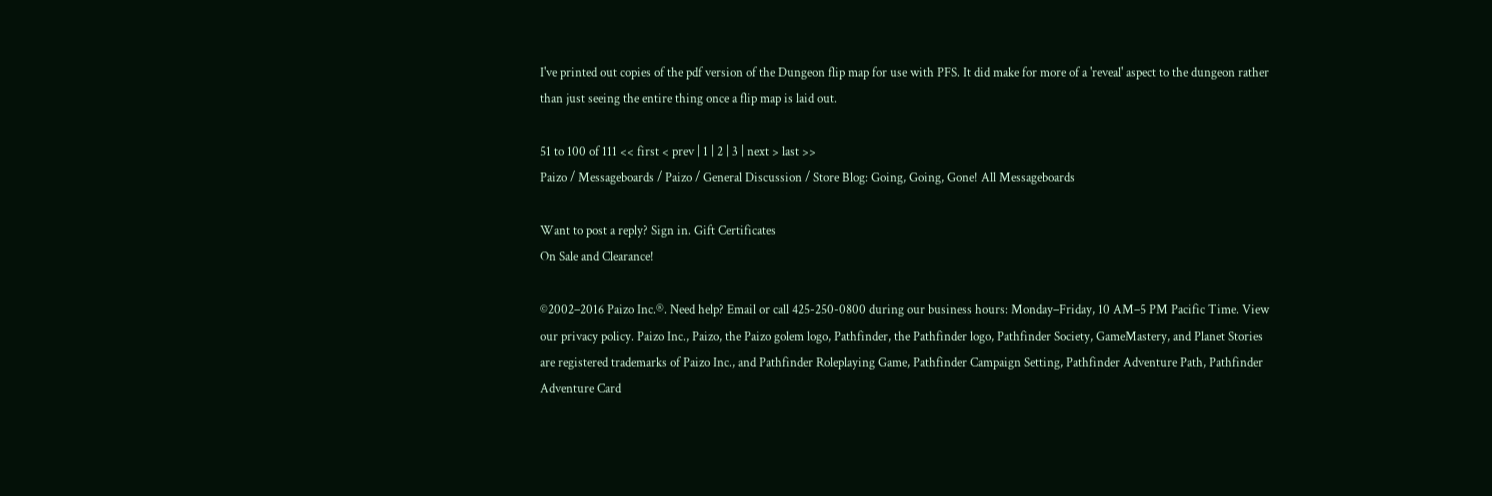I've printed out copies of the pdf version of the Dungeon flip map for use with PFS. It did make for more of a 'reveal' aspect to the dungeon rather than just seeing the entire thing once a flip map is laid out.

51 to 100 of 111 << first < prev | 1 | 2 | 3 | next > last >>
Paizo / Messageboards / Paizo / General Discussion / Store Blog: Going, Going, Gone! All Messageboards

Want to post a reply? Sign in. Gift Certificates
On Sale and Clearance!

©2002–2016 Paizo Inc.®. Need help? Email or call 425-250-0800 during our business hours: Monday–Friday, 10 AM–5 PM Pacific Time. View our privacy policy. Paizo Inc., Paizo, the Paizo golem logo, Pathfinder, the Pathfinder logo, Pathfinder Society, GameMastery, and Planet Stories are registered trademarks of Paizo Inc., and Pathfinder Roleplaying Game, Pathfinder Campaign Setting, Pathfinder Adventure Path, Pathfinder Adventure Card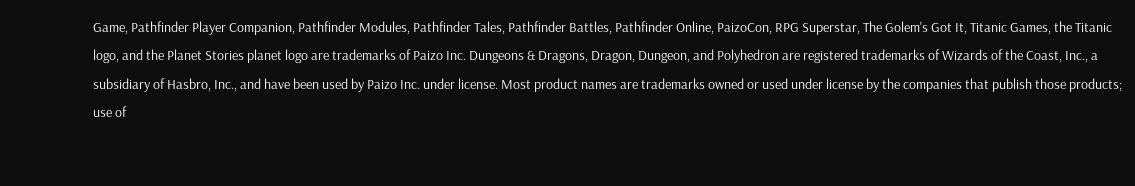Game, Pathfinder Player Companion, Pathfinder Modules, Pathfinder Tales, Pathfinder Battles, Pathfinder Online, PaizoCon, RPG Superstar, The Golem's Got It, Titanic Games, the Titanic logo, and the Planet Stories planet logo are trademarks of Paizo Inc. Dungeons & Dragons, Dragon, Dungeon, and Polyhedron are registered trademarks of Wizards of the Coast, Inc., a subsidiary of Hasbro, Inc., and have been used by Paizo Inc. under license. Most product names are trademarks owned or used under license by the companies that publish those products; use of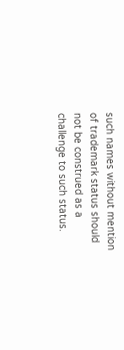such names without mention of trademark status should not be construed as a challenge to such status.